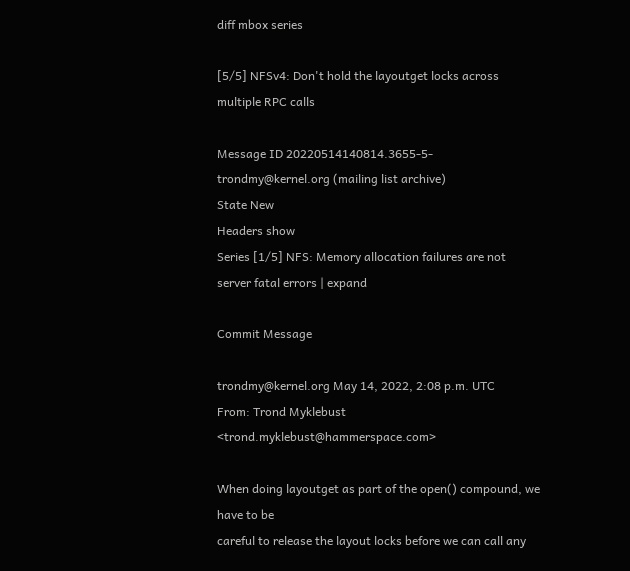diff mbox series

[5/5] NFSv4: Don't hold the layoutget locks across multiple RPC calls

Message ID 20220514140814.3655-5-trondmy@kernel.org (mailing list archive)
State New
Headers show
Series [1/5] NFS: Memory allocation failures are not server fatal errors | expand

Commit Message

trondmy@kernel.org May 14, 2022, 2:08 p.m. UTC
From: Trond Myklebust <trond.myklebust@hammerspace.com>

When doing layoutget as part of the open() compound, we have to be
careful to release the layout locks before we can call any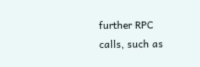further RPC
calls, such as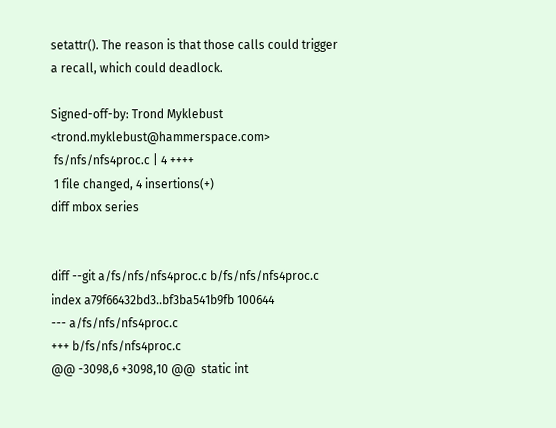setattr(). The reason is that those calls could trigger
a recall, which could deadlock.

Signed-off-by: Trond Myklebust <trond.myklebust@hammerspace.com>
 fs/nfs/nfs4proc.c | 4 ++++
 1 file changed, 4 insertions(+)
diff mbox series


diff --git a/fs/nfs/nfs4proc.c b/fs/nfs/nfs4proc.c
index a79f66432bd3..bf3ba541b9fb 100644
--- a/fs/nfs/nfs4proc.c
+++ b/fs/nfs/nfs4proc.c
@@ -3098,6 +3098,10 @@  static int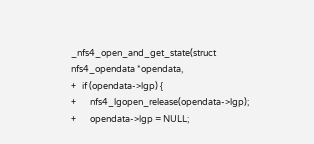_nfs4_open_and_get_state(struct nfs4_opendata *opendata,
+   if (opendata->lgp) {
+       nfs4_lgopen_release(opendata->lgp);
+       opendata->lgp = NULL;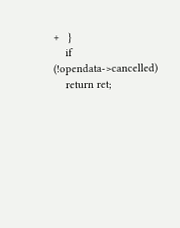+   }
    if (!opendata->cancelled)
    return ret;